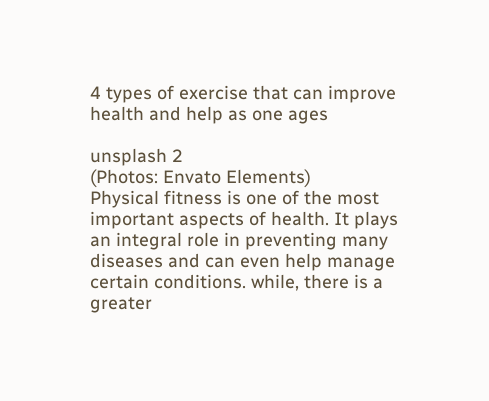4 types of exercise that can improve health and help as one ages

unsplash 2
(Photos: Envato Elements)
Physical fitness is one of the most important aspects of health. It plays an integral role in preventing many diseases and can even help manage certain conditions. while, there is a greater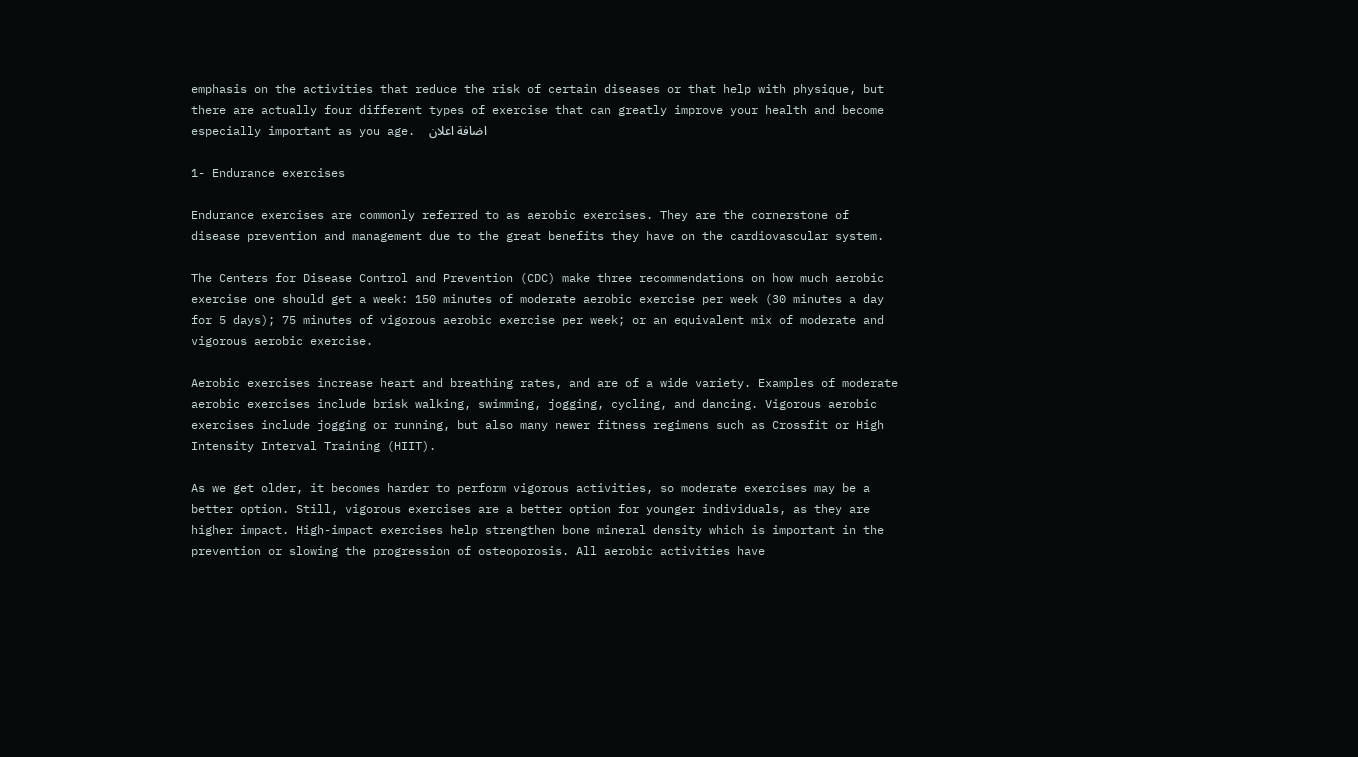emphasis on the activities that reduce the risk of certain diseases or that help with physique, but there are actually four different types of exercise that can greatly improve your health and become especially important as you age.  اضافة اعلان

1- Endurance exercises

Endurance exercises are commonly referred to as aerobic exercises. They are the cornerstone of disease prevention and management due to the great benefits they have on the cardiovascular system.

The Centers for Disease Control and Prevention (CDC) make three recommendations on how much aerobic exercise one should get a week: 150 minutes of moderate aerobic exercise per week (30 minutes a day for 5 days); 75 minutes of vigorous aerobic exercise per week; or an equivalent mix of moderate and vigorous aerobic exercise.

Aerobic exercises increase heart and breathing rates, and are of a wide variety. Examples of moderate aerobic exercises include brisk walking, swimming, jogging, cycling, and dancing. Vigorous aerobic exercises include jogging or running, but also many newer fitness regimens such as Crossfit or High Intensity Interval Training (HIIT).

As we get older, it becomes harder to perform vigorous activities, so moderate exercises may be a better option. Still, vigorous exercises are a better option for younger individuals, as they are higher impact. High-impact exercises help strengthen bone mineral density which is important in the prevention or slowing the progression of osteoporosis. All aerobic activities have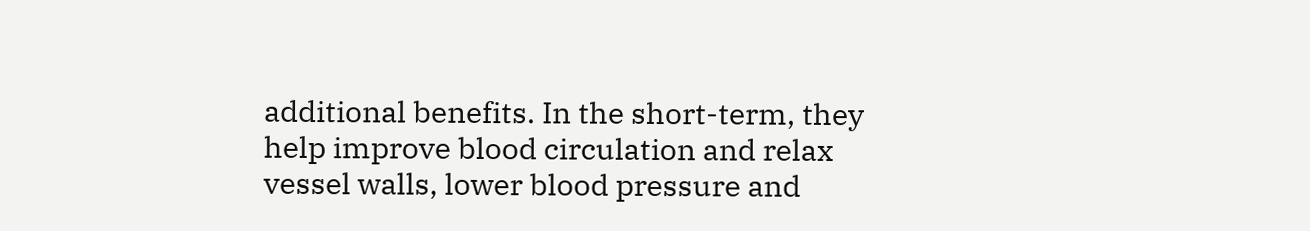additional benefits. In the short-term, they help improve blood circulation and relax vessel walls, lower blood pressure and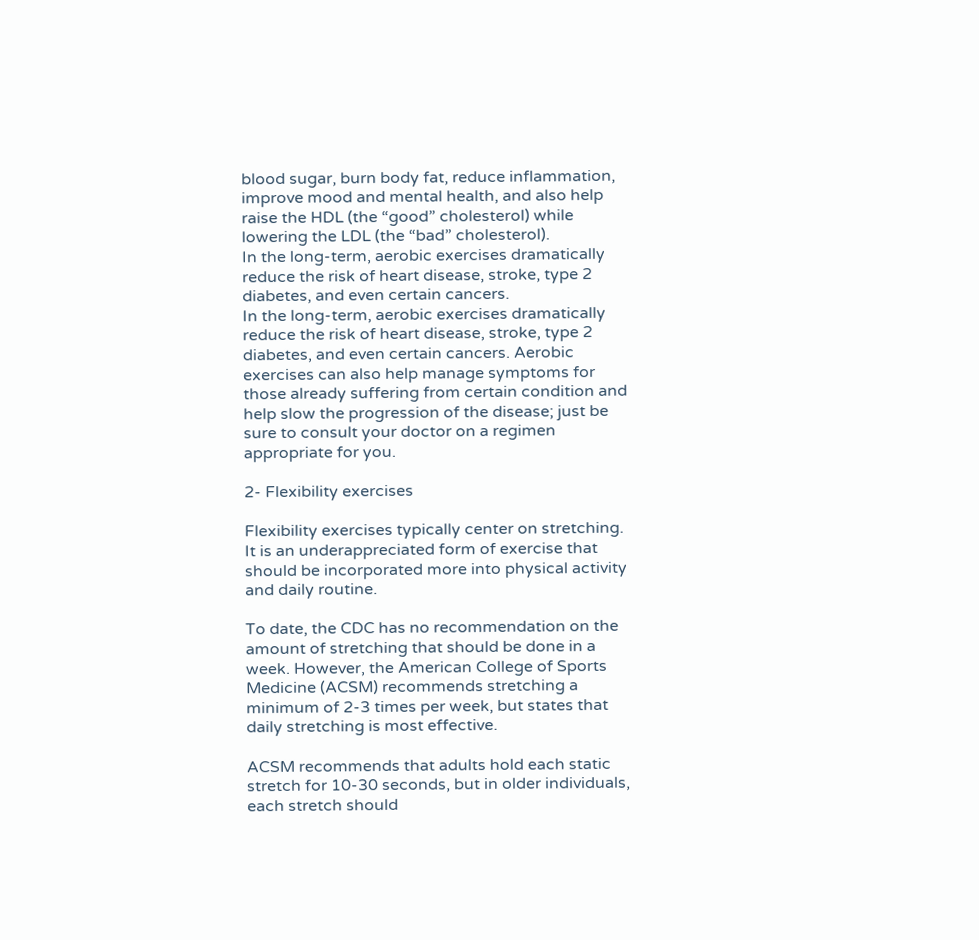blood sugar, burn body fat, reduce inflammation, improve mood and mental health, and also help raise the HDL (the “good” cholesterol) while lowering the LDL (the “bad” cholesterol).
In the long-term, aerobic exercises dramatically reduce the risk of heart disease, stroke, type 2 diabetes, and even certain cancers.
In the long-term, aerobic exercises dramatically reduce the risk of heart disease, stroke, type 2 diabetes, and even certain cancers. Aerobic exercises can also help manage symptoms for those already suffering from certain condition and help slow the progression of the disease; just be sure to consult your doctor on a regimen appropriate for you.

2- Flexibility exercises

Flexibility exercises typically center on stretching. It is an underappreciated form of exercise that should be incorporated more into physical activity and daily routine.

To date, the CDC has no recommendation on the amount of stretching that should be done in a week. However, the American College of Sports Medicine (ACSM) recommends stretching a minimum of 2-3 times per week, but states that daily stretching is most effective.

ACSM recommends that adults hold each static stretch for 10-30 seconds, but in older individuals, each stretch should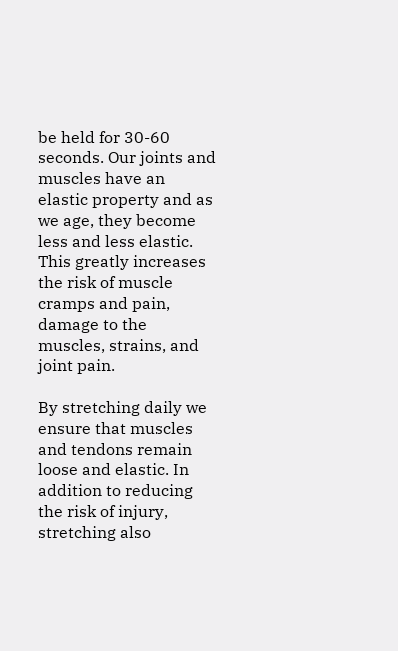be held for 30-60 seconds. Our joints and muscles have an elastic property and as we age, they become less and less elastic. This greatly increases the risk of muscle cramps and pain, damage to the muscles, strains, and joint pain.

By stretching daily we ensure that muscles and tendons remain loose and elastic. In addition to reducing the risk of injury, stretching also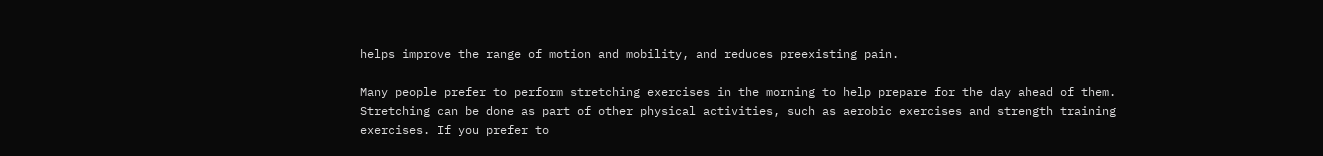helps improve the range of motion and mobility, and reduces preexisting pain.

Many people prefer to perform stretching exercises in the morning to help prepare for the day ahead of them. Stretching can be done as part of other physical activities, such as aerobic exercises and strength training exercises. If you prefer to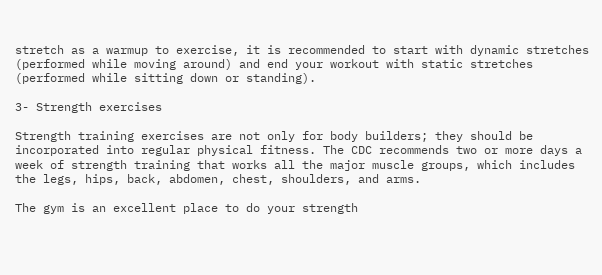stretch as a warmup to exercise, it is recommended to start with dynamic stretches (performed while moving around) and end your workout with static stretches (performed while sitting down or standing).

3- Strength exercises

Strength training exercises are not only for body builders; they should be incorporated into regular physical fitness. The CDC recommends two or more days a week of strength training that works all the major muscle groups, which includes the legs, hips, back, abdomen, chest, shoulders, and arms.

The gym is an excellent place to do your strength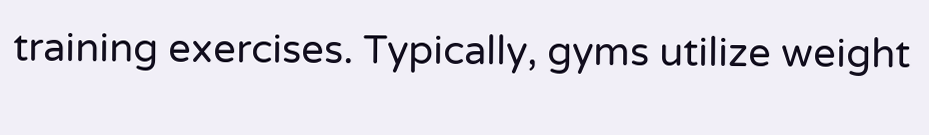training exercises. Typically, gyms utilize weight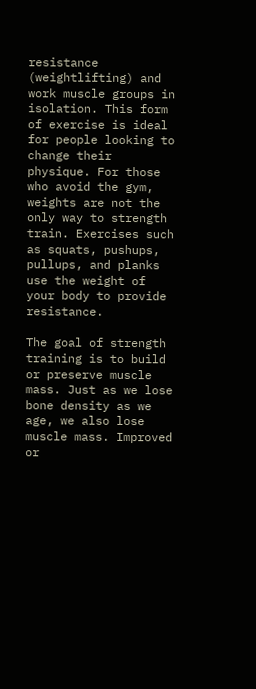resistance (weightlifting) and work muscle groups in isolation. This form of exercise is ideal for people looking to change their physique. For those who avoid the gym, weights are not the only way to strength train. Exercises such as squats, pushups, pullups, and planks use the weight of your body to provide resistance.

The goal of strength training is to build or preserve muscle mass. Just as we lose bone density as we age, we also lose muscle mass. Improved or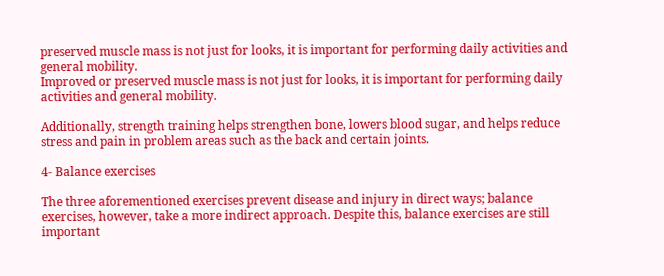preserved muscle mass is not just for looks, it is important for performing daily activities and general mobility.
Improved or preserved muscle mass is not just for looks, it is important for performing daily activities and general mobility.

Additionally, strength training helps strengthen bone, lowers blood sugar, and helps reduce stress and pain in problem areas such as the back and certain joints.

4- Balance exercises

The three aforementioned exercises prevent disease and injury in direct ways; balance exercises, however, take a more indirect approach. Despite this, balance exercises are still important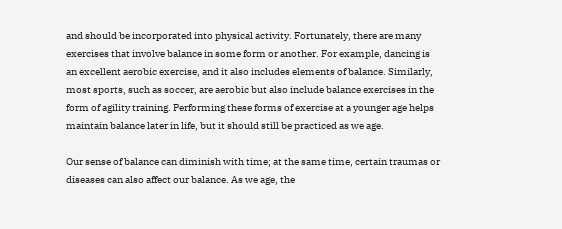and should be incorporated into physical activity. Fortunately, there are many exercises that involve balance in some form or another. For example, dancing is an excellent aerobic exercise, and it also includes elements of balance. Similarly, most sports, such as soccer, are aerobic but also include balance exercises in the form of agility training. Performing these forms of exercise at a younger age helps maintain balance later in life, but it should still be practiced as we age.

Our sense of balance can diminish with time; at the same time, certain traumas or diseases can also affect our balance. As we age, the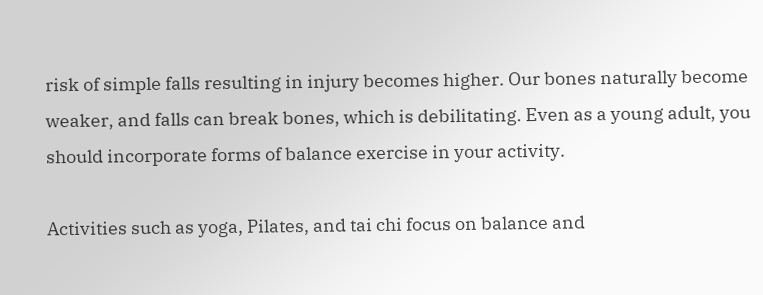risk of simple falls resulting in injury becomes higher. Our bones naturally become weaker, and falls can break bones, which is debilitating. Even as a young adult, you should incorporate forms of balance exercise in your activity.

Activities such as yoga, Pilates, and tai chi focus on balance and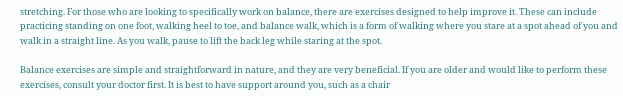stretching. For those who are looking to specifically work on balance, there are exercises designed to help improve it. These can include practicing standing on one foot, walking heel to toe, and balance walk, which is a form of walking where you stare at a spot ahead of you and walk in a straight line. As you walk, pause to lift the back leg while staring at the spot.

Balance exercises are simple and straightforward in nature, and they are very beneficial. If you are older and would like to perform these exercises, consult your doctor first. It is best to have support around you, such as a chair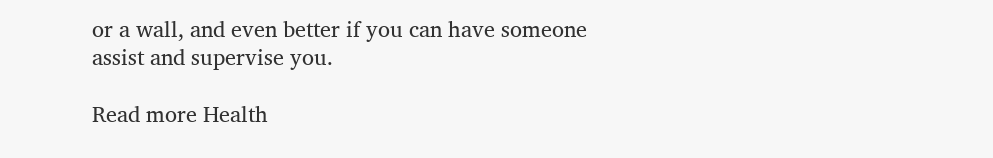or a wall, and even better if you can have someone assist and supervise you.

Read more Health